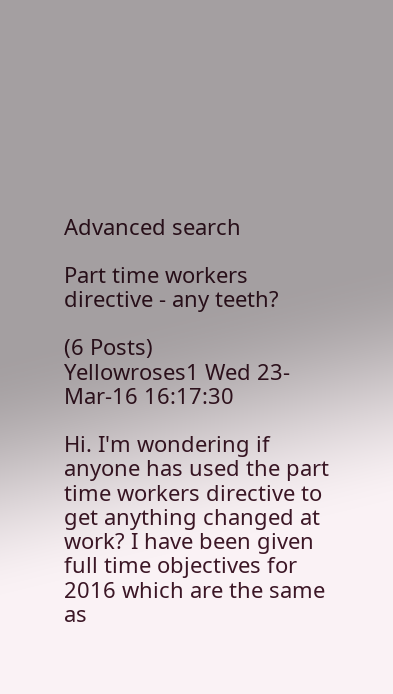Advanced search

Part time workers directive - any teeth?

(6 Posts)
Yellowroses1 Wed 23-Mar-16 16:17:30

Hi. I'm wondering if anyone has used the part time workers directive to get anything changed at work? I have been given full time objectives for 2016 which are the same as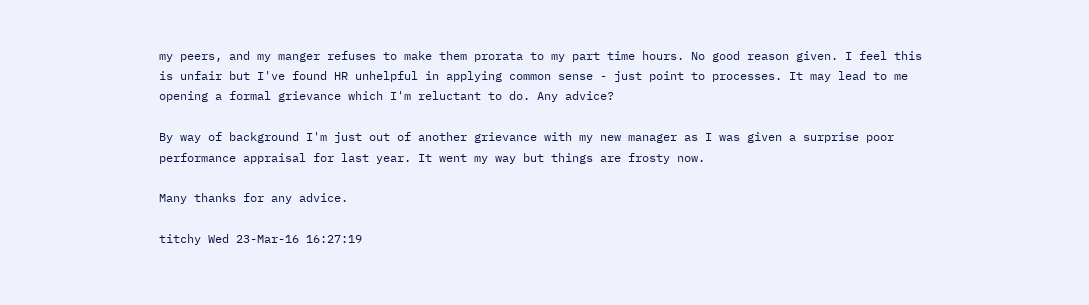my peers, and my manger refuses to make them prorata to my part time hours. No good reason given. I feel this is unfair but I've found HR unhelpful in applying common sense - just point to processes. It may lead to me opening a formal grievance which I'm reluctant to do. Any advice?

By way of background I'm just out of another grievance with my new manager as I was given a surprise poor performance appraisal for last year. It went my way but things are frosty now.

Many thanks for any advice.

titchy Wed 23-Mar-16 16:27:19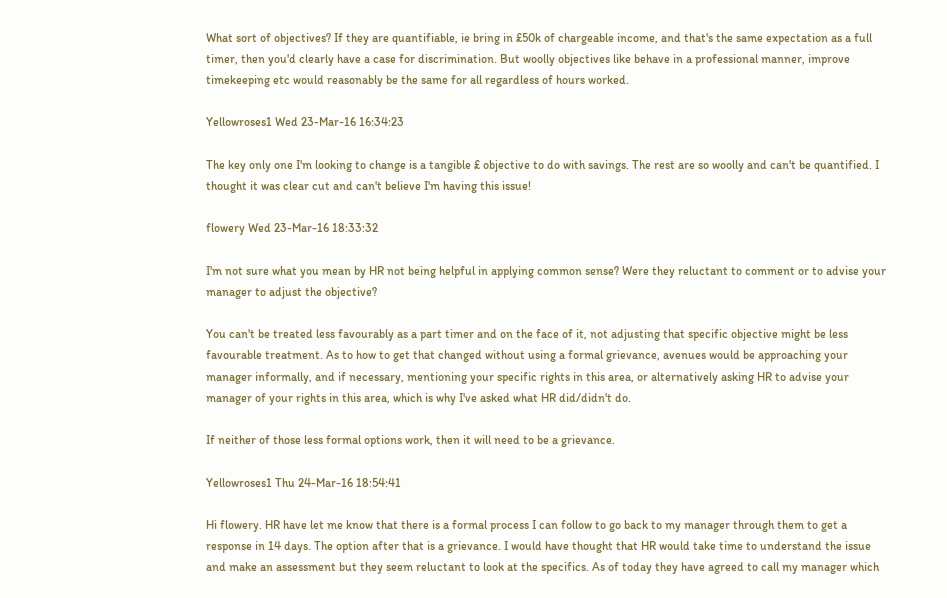What sort of objectives? If they are quantifiable, ie bring in £50k of chargeable income, and that's the same expectation as a full timer, then you'd clearly have a case for discrimination. But woolly objectives like behave in a professional manner, improve timekeeping etc would reasonably be the same for all regardless of hours worked.

Yellowroses1 Wed 23-Mar-16 16:34:23

The key only one I'm looking to change is a tangible £ objective to do with savings. The rest are so woolly and can't be quantified. I thought it was clear cut and can't believe I'm having this issue!

flowery Wed 23-Mar-16 18:33:32

I'm not sure what you mean by HR not being helpful in applying common sense? Were they reluctant to comment or to advise your manager to adjust the objective?

You can't be treated less favourably as a part timer and on the face of it, not adjusting that specific objective might be less favourable treatment. As to how to get that changed without using a formal grievance, avenues would be approaching your manager informally, and if necessary, mentioning your specific rights in this area, or alternatively asking HR to advise your manager of your rights in this area, which is why I've asked what HR did/didn't do.

If neither of those less formal options work, then it will need to be a grievance.

Yellowroses1 Thu 24-Mar-16 18:54:41

Hi flowery. HR have let me know that there is a formal process I can follow to go back to my manager through them to get a response in 14 days. The option after that is a grievance. I would have thought that HR would take time to understand the issue and make an assessment but they seem reluctant to look at the specifics. As of today they have agreed to call my manager which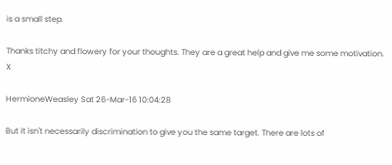is a small step.

Thanks titchy and flowery for your thoughts. They are a great help and give me some motivation. X

HermioneWeasley Sat 26-Mar-16 10:04:28

But it isn't necessarily discrimination to give you the same target. There are lots of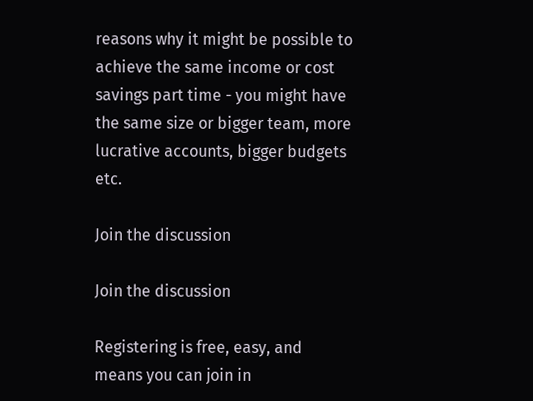reasons why it might be possible to achieve the same income or cost savings part time - you might have the same size or bigger team, more lucrative accounts, bigger budgets etc.

Join the discussion

Join the discussion

Registering is free, easy, and means you can join in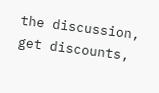the discussion, get discounts,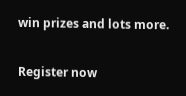win prizes and lots more.

Register now